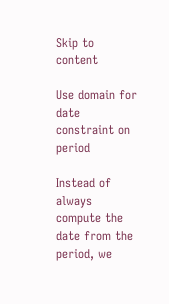Skip to content

Use domain for date constraint on period

Instead of always compute the date from the period, we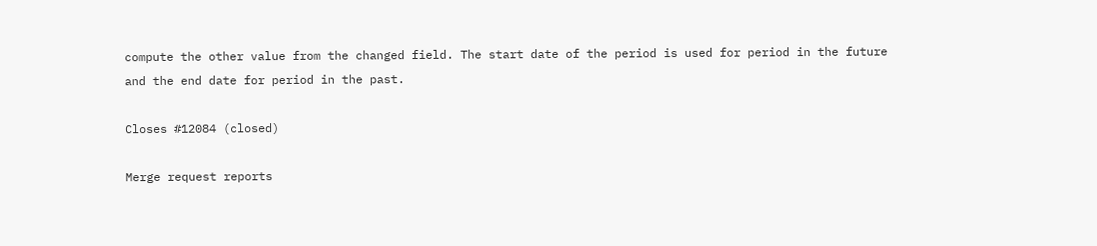compute the other value from the changed field. The start date of the period is used for period in the future and the end date for period in the past.

Closes #12084 (closed)

Merge request reports